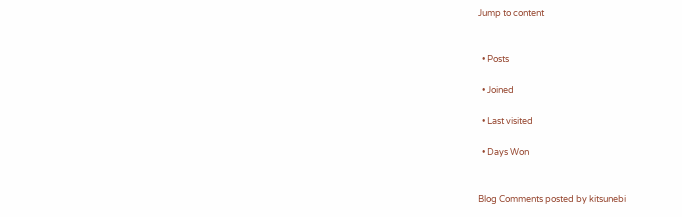Jump to content


  • Posts

  • Joined

  • Last visited

  • Days Won


Blog Comments posted by kitsunebi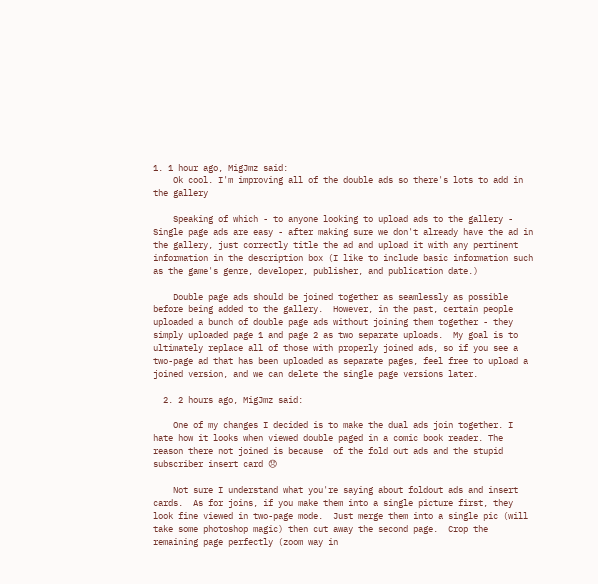1. 1 hour ago, MigJmz said:
    Ok cool. I'm improving all of the double ads so there's lots to add in the gallery

    Speaking of which - to anyone looking to upload ads to the gallery - Single page ads are easy - after making sure we don't already have the ad in the gallery, just correctly title the ad and upload it with any pertinent information in the description box (I like to include basic information such as the game's genre, developer, publisher, and publication date.)

    Double page ads should be joined together as seamlessly as possible before being added to the gallery.  However, in the past, certain people uploaded a bunch of double page ads without joining them together - they simply uploaded page 1 and page 2 as two separate uploads.  My goal is to ultimately replace all of those with properly joined ads, so if you see a two-page ad that has been uploaded as separate pages, feel free to upload a joined version, and we can delete the single page versions later.

  2. 2 hours ago, MigJmz said:

    One of my changes I decided is to make the dual ads join together. I hate how it looks when viewed double paged in a comic book reader. The reason there not joined is because  of the fold out ads and the stupid subscriber insert card 😞

    Not sure I understand what you're saying about foldout ads and insert cards.  As for joins, if you make them into a single picture first, they look fine viewed in two-page mode.  Just merge them into a single pic (will take some photoshop magic) then cut away the second page.  Crop the remaining page perfectly (zoom way in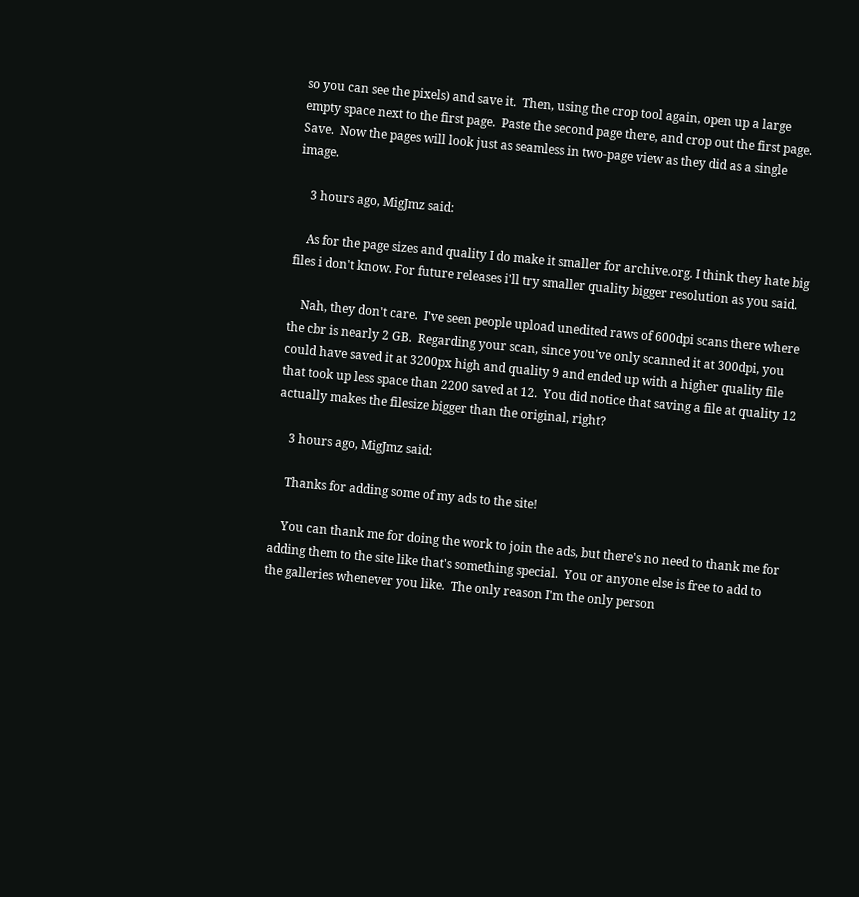so you can see the pixels) and save it.  Then, using the crop tool again, open up a large empty space next to the first page.  Paste the second page there, and crop out the first page.  Save.  Now the pages will look just as seamless in two-page view as they did as a single image.

    3 hours ago, MigJmz said:

    As for the page sizes and quality I do make it smaller for archive.org. I think they hate big files i don't know. For future releases i'll try smaller quality bigger resolution as you said.

    Nah, they don't care.  I've seen people upload unedited raws of 600dpi scans there where the cbr is nearly 2 GB.  Regarding your scan, since you've only scanned it at 300dpi, you could have saved it at 3200px high and quality 9 and ended up with a higher quality file that took up less space than 2200 saved at 12.  You did notice that saving a file at quality 12 actually makes the filesize bigger than the original, right?

    3 hours ago, MigJmz said:

    Thanks for adding some of my ads to the site!

    You can thank me for doing the work to join the ads, but there's no need to thank me for adding them to the site like that's something special.  You or anyone else is free to add to the galleries whenever you like.  The only reason I'm the only person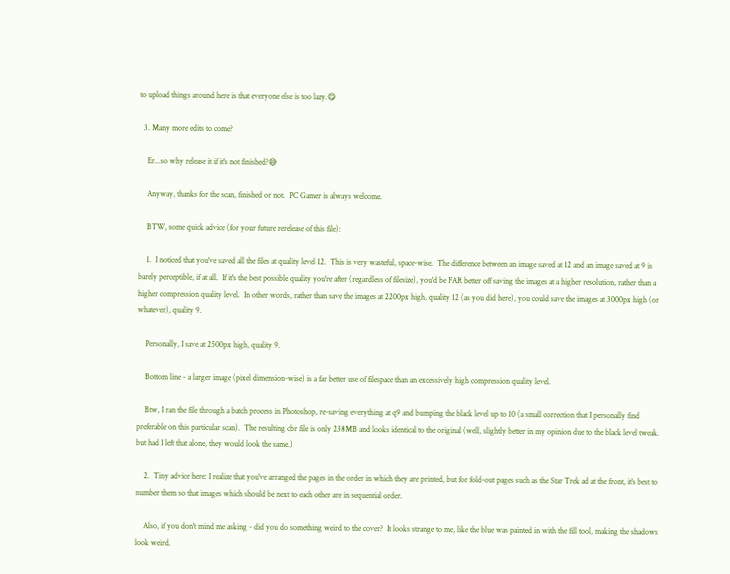to upload things around here is that everyone else is too lazy.😋

  3. Many more edits to come?

    Er...so why release it if it's not finished?😅

    Anyway, thanks for the scan, finished or not.  PC Gamer is always welcome.

    BTW, some quick advice (for your future rerelease of this file):

    1.  I noticed that you've saved all the files at quality level 12.  This is very wasteful, space-wise.  The difference between an image saved at 12 and an image saved at 9 is barely perceptible, if at all.  If it's the best possible quality you're after (regardless of filesize), you'd be FAR better off saving the images at a higher resolution, rather than a higher compression quality level.  In other words, rather than save the images at 2200px high, quality 12 (as you did here), you could save the images at 3000px high (or whatever), quality 9.

    Personally, I save at 2500px high, quality 9.

    Bottom line - a larger image (pixel dimension-wise) is a far better use of filespace than an excessively high compression quality level.

    Btw, I ran the file through a batch process in Photoshop, re-saving everything at q9 and bumping the black level up to 10 (a small correction that I personally find preferable on this particular scan).  The resulting cbr file is only 238MB and looks identical to the original (well, slightly better in my opinion due to the black level tweak.  but had I left that alone, they would look the same.)

    2.  Tiny advice here: I realize that you've arranged the pages in the order in which they are printed, but for fold-out pages such as the Star Trek ad at the front, it's best to number them so that images which should be next to each other are in sequential order.

    Also, if you don't mind me asking - did you do something weird to the cover?  It looks strange to me, like the blue was painted in with the fill tool, making the shadows look weird.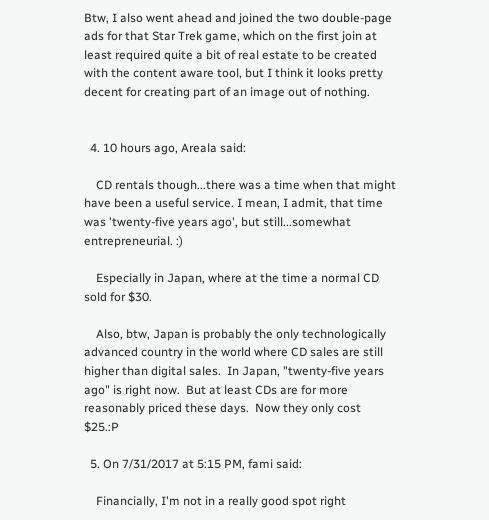Btw, I also went ahead and joined the two double-page ads for that Star Trek game, which on the first join at least required quite a bit of real estate to be created with the content aware tool, but I think it looks pretty decent for creating part of an image out of nothing.


  4. 10 hours ago, Areala said:

    CD rentals though...there was a time when that might have been a useful service. I mean, I admit, that time was 'twenty-five years ago', but still...somewhat entrepreneurial. :)

    Especially in Japan, where at the time a normal CD sold for $30.

    Also, btw, Japan is probably the only technologically advanced country in the world where CD sales are still higher than digital sales.  In Japan, "twenty-five years ago" is right now.  But at least CDs are for more reasonably priced these days.  Now they only cost $25.:P

  5. On 7/31/2017 at 5:15 PM, fami said:

    Financially, I'm not in a really good spot right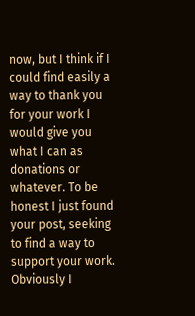now, but I think if I could find easily a way to thank you for your work I would give you what I can as donations or whatever. To be honest I just found your post, seeking to find a way to support your work. Obviously I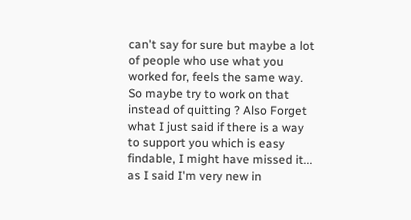can't say for sure but maybe a lot of people who use what you worked for, feels the same way. So maybe try to work on that instead of quitting ? Also Forget what I just said if there is a way to support you which is easy findable, I might have missed it... as I said I'm very new in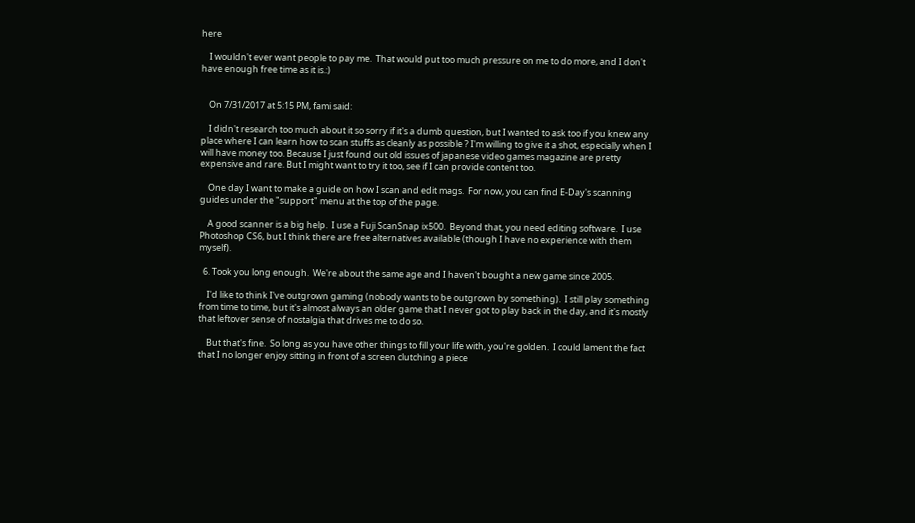here

    I wouldn't ever want people to pay me.  That would put too much pressure on me to do more, and I don't have enough free time as it is.:)


    On 7/31/2017 at 5:15 PM, fami said:

    I didn't research too much about it so sorry if it's a dumb question, but I wanted to ask too if you knew any place where I can learn how to scan stuffs as cleanly as possible ? I'm willing to give it a shot, especially when I will have money too. Because I just found out old issues of japanese video games magazine are pretty expensive and rare. But I might want to try it too, see if I can provide content too.

    One day I want to make a guide on how I scan and edit mags.  For now, you can find E-Day's scanning guides under the "support" menu at the top of the page.

    A good scanner is a big help.  I use a Fuji ScanSnap ix500.  Beyond that, you need editing software.  I use Photoshop CS6, but I think there are free alternatives available (though I have no experience with them myself).

  6. Took you long enough.  We're about the same age and I haven't bought a new game since 2005.

    I'd like to think I've outgrown gaming (nobody wants to be outgrown by something).  I still play something from time to time, but it's almost always an older game that I never got to play back in the day, and it's mostly that leftover sense of nostalgia that drives me to do so.

    But that's fine.  So long as you have other things to fill your life with, you're golden.  I could lament the fact that I no longer enjoy sitting in front of a screen clutching a piece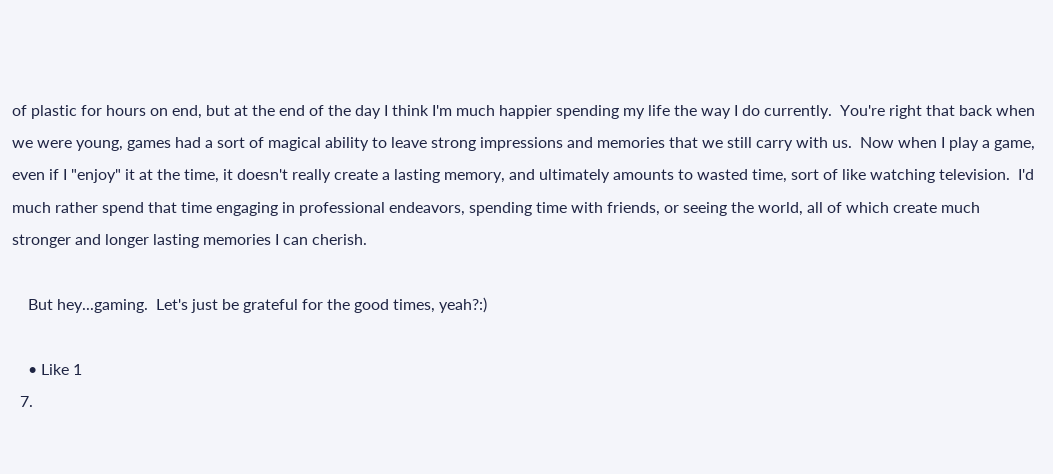of plastic for hours on end, but at the end of the day I think I'm much happier spending my life the way I do currently.  You're right that back when we were young, games had a sort of magical ability to leave strong impressions and memories that we still carry with us.  Now when I play a game, even if I "enjoy" it at the time, it doesn't really create a lasting memory, and ultimately amounts to wasted time, sort of like watching television.  I'd much rather spend that time engaging in professional endeavors, spending time with friends, or seeing the world, all of which create much stronger and longer lasting memories I can cherish.

    But hey...gaming.  Let's just be grateful for the good times, yeah?:)

    • Like 1
  7.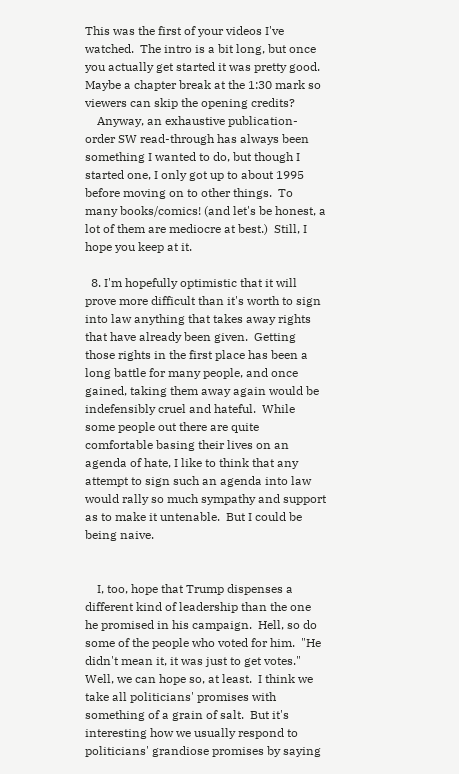This was the first of your videos I've watched.  The intro is a bit long, but once you actually get started it was pretty good.  Maybe a chapter break at the 1:30 mark so viewers can skip the opening credits?
    Anyway, an exhaustive publication-order SW read-through has always been something I wanted to do, but though I started one, I only got up to about 1995 before moving on to other things.  To many books/comics! (and let's be honest, a lot of them are mediocre at best.)  Still, I hope you keep at it.

  8. I'm hopefully optimistic that it will prove more difficult than it's worth to sign into law anything that takes away rights that have already been given.  Getting those rights in the first place has been a long battle for many people, and once gained, taking them away again would be indefensibly cruel and hateful.  While some people out there are quite comfortable basing their lives on an agenda of hate, I like to think that any attempt to sign such an agenda into law would rally so much sympathy and support as to make it untenable.  But I could be being naive.


    I, too, hope that Trump dispenses a different kind of leadership than the one he promised in his campaign.  Hell, so do some of the people who voted for him.  "He didn't mean it, it was just to get votes."  Well, we can hope so, at least.  I think we take all politicians' promises with something of a grain of salt.  But it's interesting how we usually respond to politicians' grandiose promises by saying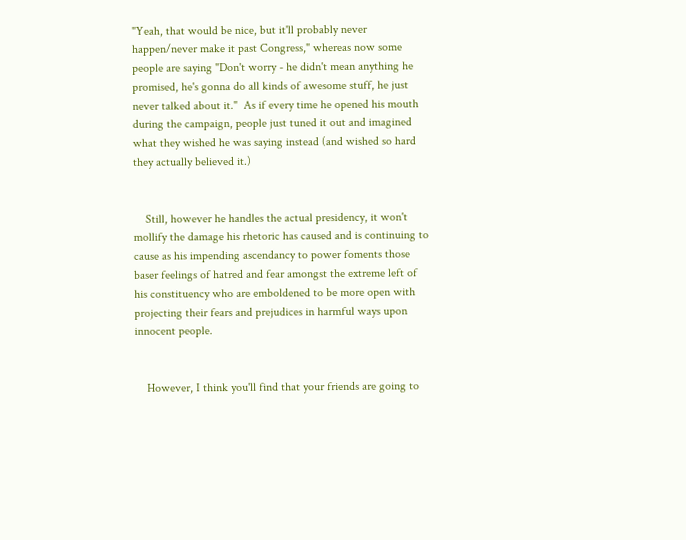"Yeah, that would be nice, but it'll probably never happen/never make it past Congress," whereas now some people are saying "Don't worry - he didn't mean anything he promised, he's gonna do all kinds of awesome stuff, he just never talked about it."  As if every time he opened his mouth during the campaign, people just tuned it out and imagined what they wished he was saying instead (and wished so hard they actually believed it.)


    Still, however he handles the actual presidency, it won't mollify the damage his rhetoric has caused and is continuing to cause as his impending ascendancy to power foments those baser feelings of hatred and fear amongst the extreme left of his constituency who are emboldened to be more open with projecting their fears and prejudices in harmful ways upon innocent people.


    However, I think you'll find that your friends are going to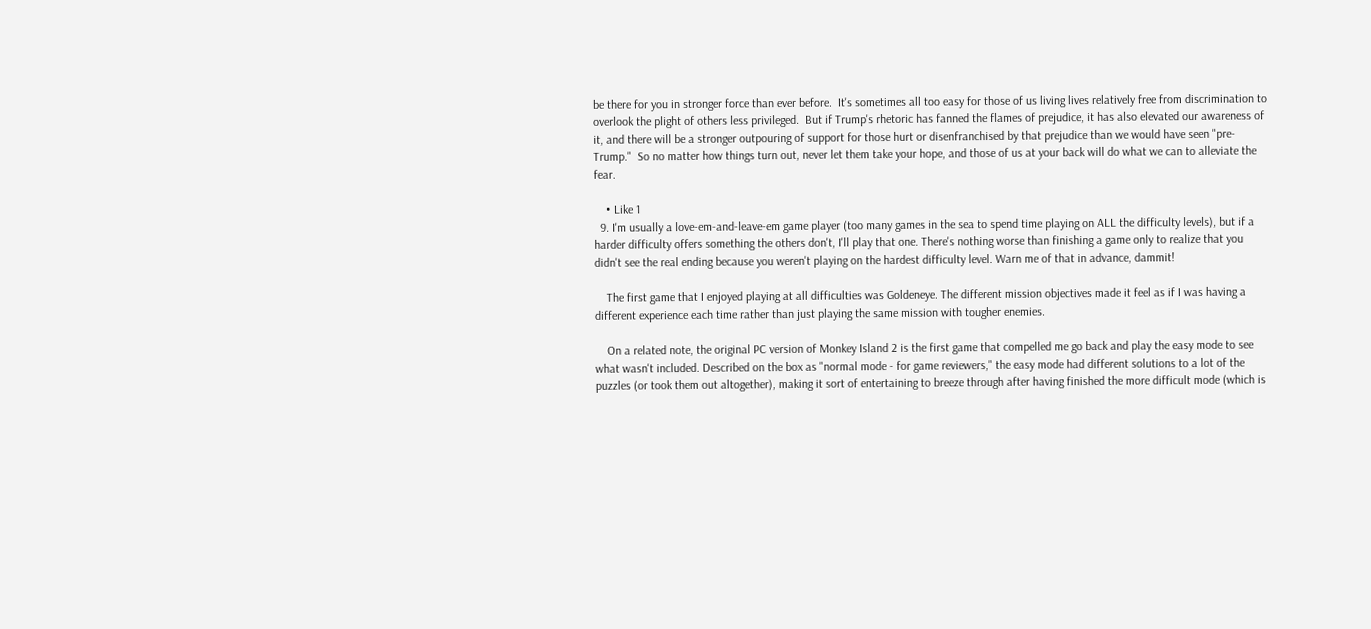be there for you in stronger force than ever before.  It's sometimes all too easy for those of us living lives relatively free from discrimination to overlook the plight of others less privileged.  But if Trump's rhetoric has fanned the flames of prejudice, it has also elevated our awareness of it, and there will be a stronger outpouring of support for those hurt or disenfranchised by that prejudice than we would have seen "pre-Trump."  So no matter how things turn out, never let them take your hope, and those of us at your back will do what we can to alleviate the fear.

    • Like 1
  9. I'm usually a love-em-and-leave-em game player (too many games in the sea to spend time playing on ALL the difficulty levels), but if a harder difficulty offers something the others don't, I'll play that one. There's nothing worse than finishing a game only to realize that you didn't see the real ending because you weren't playing on the hardest difficulty level. Warn me of that in advance, dammit!

    The first game that I enjoyed playing at all difficulties was Goldeneye. The different mission objectives made it feel as if I was having a different experience each time rather than just playing the same mission with tougher enemies.

    On a related note, the original PC version of Monkey Island 2 is the first game that compelled me go back and play the easy mode to see what wasn't included. Described on the box as "normal mode - for game reviewers," the easy mode had different solutions to a lot of the puzzles (or took them out altogether), making it sort of entertaining to breeze through after having finished the more difficult mode (which is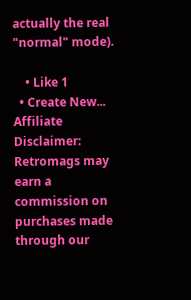actually the real "normal" mode).

    • Like 1
  • Create New...
Affiliate Disclaimer: Retromags may earn a commission on purchases made through our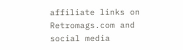affiliate links on Retromags.com and social media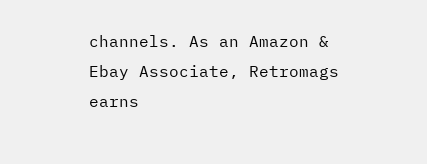channels. As an Amazon & Ebay Associate, Retromags earns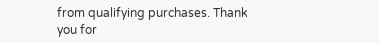from qualifying purchases. Thank you for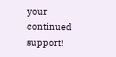your continued support!